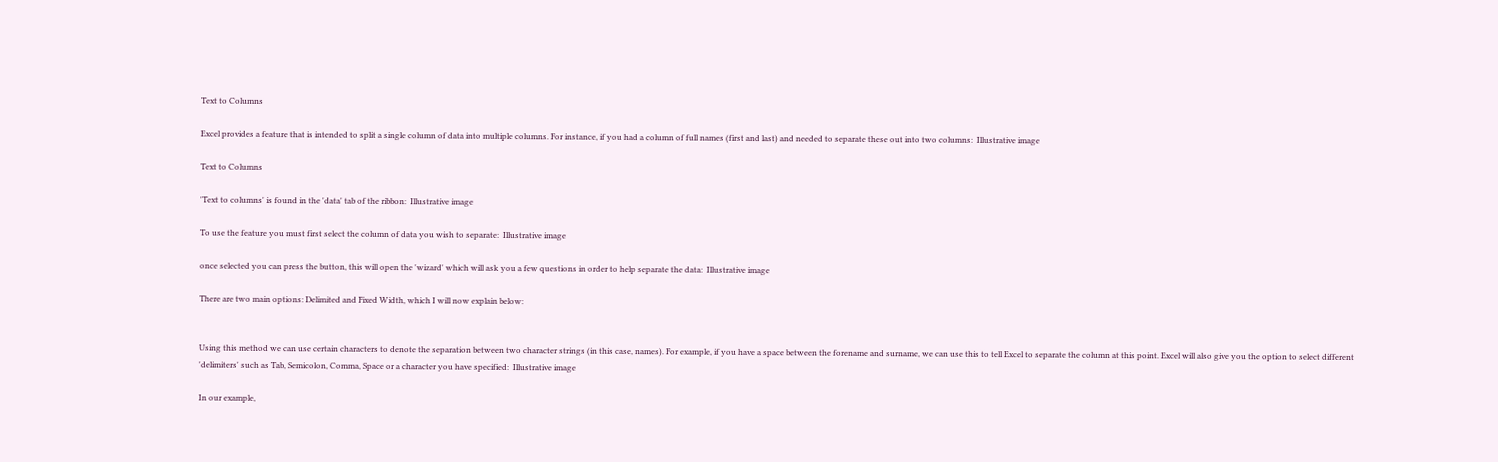Text to Columns

Excel provides a feature that is intended to split a single column of data into multiple columns. For instance, if you had a column of full names (first and last) and needed to separate these out into two columns:  Illustrative image

Text to Columns

'Text to columns' is found in the 'data' tab of the ribbon:  Illustrative image

To use the feature you must first select the column of data you wish to separate:  Illustrative image

once selected you can press the button, this will open the 'wizard' which will ask you a few questions in order to help separate the data:  Illustrative image

There are two main options: Delimited and Fixed Width, which I will now explain below:


Using this method we can use certain characters to denote the separation between two character strings (in this case, names). For example, if you have a space between the forename and surname, we can use this to tell Excel to separate the column at this point. Excel will also give you the option to select different 'delimiters' such as Tab, Semicolon, Comma, Space or a character you have specified:  Illustrative image

In our example,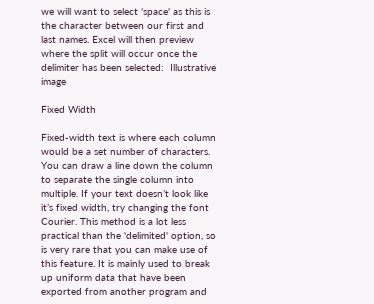we will want to select 'space' as this is the character between our first and last names. Excel will then preview where the split will occur once the delimiter has been selected:  Illustrative image

Fixed Width

Fixed-width text is where each column would be a set number of characters. You can draw a line down the column to separate the single column into multiple. If your text doesn’t look like it’s fixed width, try changing the font Courier. This method is a lot less practical than the 'delimited' option, so is very rare that you can make use of this feature. It is mainly used to break up uniform data that have been exported from another program and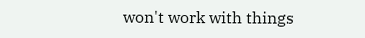won't work with things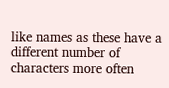like names as these have a different number of characters more often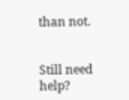than not.


Still need help?